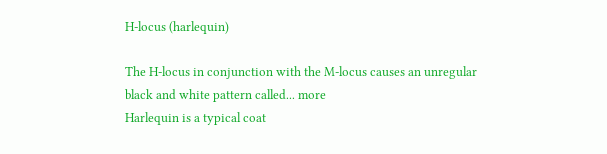H-locus (harlequin)

The H-locus in conjunction with the M-locus causes an unregular black and white pattern called... more
Harlequin is a typical coat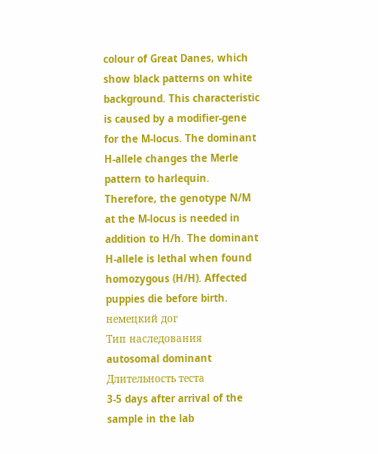colour of Great Danes, which show black patterns on white background. This characteristic is caused by a modifier-gene for the M-locus. The dominant H-allele changes the Merle pattern to harlequin. Therefore, the genotype N/M at the M-locus is needed in addition to H/h. The dominant H-allele is lethal when found homozygous (H/H). Affected puppies die before birth.
немецкий дог
Тип наследования
autosomal dominant
Длительность теста
3-5 days after arrival of the sample in the lab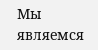Мы являемся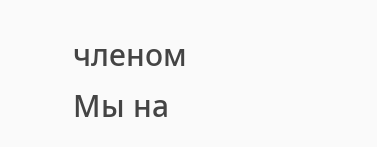членом
Мы на